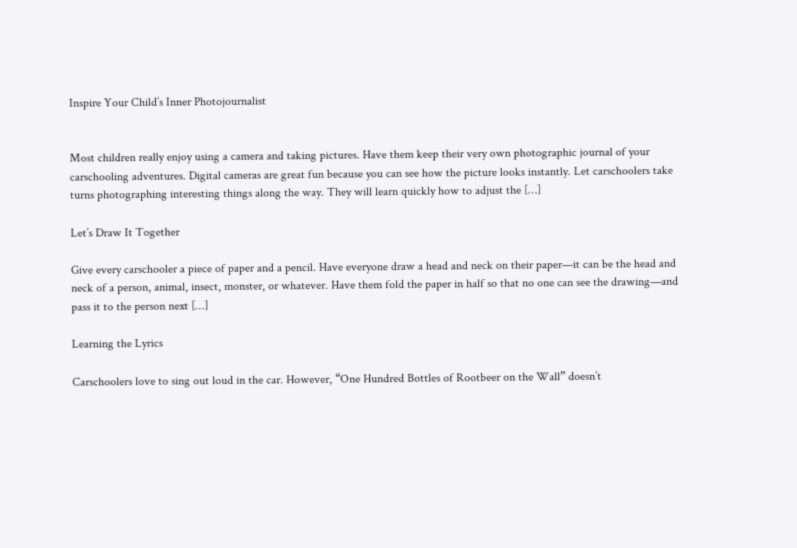Inspire Your Child’s Inner Photojournalist


Most children really enjoy using a camera and taking pictures. Have them keep their very own photographic journal of your carschooling adventures. Digital cameras are great fun because you can see how the picture looks instantly. Let carschoolers take turns photographing interesting things along the way. They will learn quickly how to adjust the […]

Let’s Draw It Together

Give every carschooler a piece of paper and a pencil. Have everyone draw a head and neck on their paper—it can be the head and neck of a person, animal, insect, monster, or whatever. Have them fold the paper in half so that no one can see the drawing—and pass it to the person next […]

Learning the Lyrics

Carschoolers love to sing out loud in the car. However, “One Hundred Bottles of Rootbeer on the Wall” doesn’t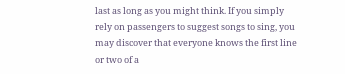last as long as you might think. If you simply rely on passengers to suggest songs to sing, you may discover that everyone knows the first line or two of a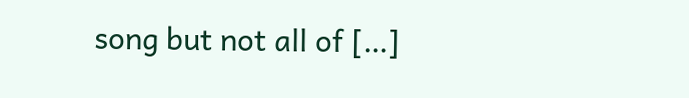song but not all of […]